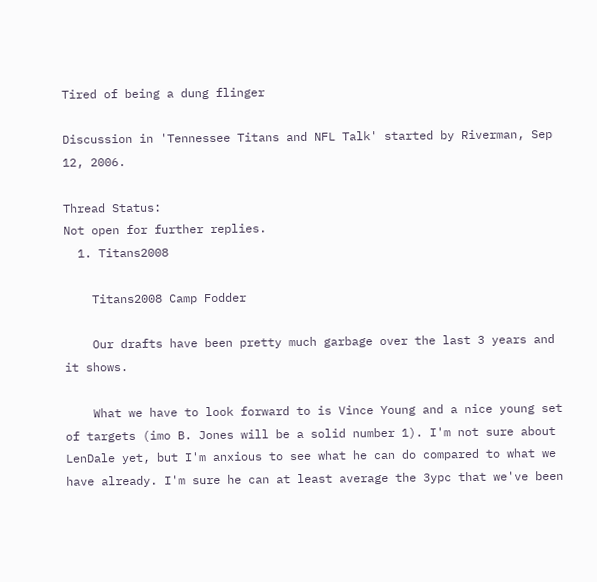Tired of being a dung flinger

Discussion in 'Tennessee Titans and NFL Talk' started by Riverman, Sep 12, 2006.

Thread Status:
Not open for further replies.
  1. Titans2008

    Titans2008 Camp Fodder

    Our drafts have been pretty much garbage over the last 3 years and it shows.

    What we have to look forward to is Vince Young and a nice young set of targets (imo B. Jones will be a solid number 1). I'm not sure about LenDale yet, but I'm anxious to see what he can do compared to what we have already. I'm sure he can at least average the 3ypc that we've been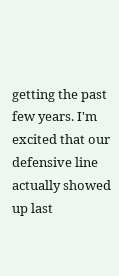getting the past few years. I'm excited that our defensive line actually showed up last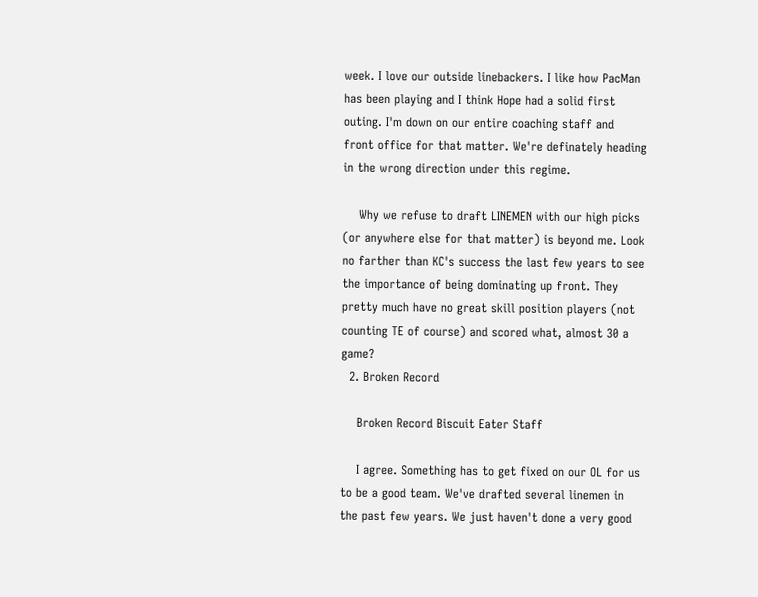week. I love our outside linebackers. I like how PacMan has been playing and I think Hope had a solid first outing. I'm down on our entire coaching staff and front office for that matter. We're definately heading in the wrong direction under this regime.

    Why we refuse to draft LINEMEN with our high picks (or anywhere else for that matter) is beyond me. Look no farther than KC's success the last few years to see the importance of being dominating up front. They pretty much have no great skill position players (not counting TE of course) and scored what, almost 30 a game?
  2. Broken Record

    Broken Record Biscuit Eater Staff

    I agree. Something has to get fixed on our OL for us to be a good team. We've drafted several linemen in the past few years. We just haven't done a very good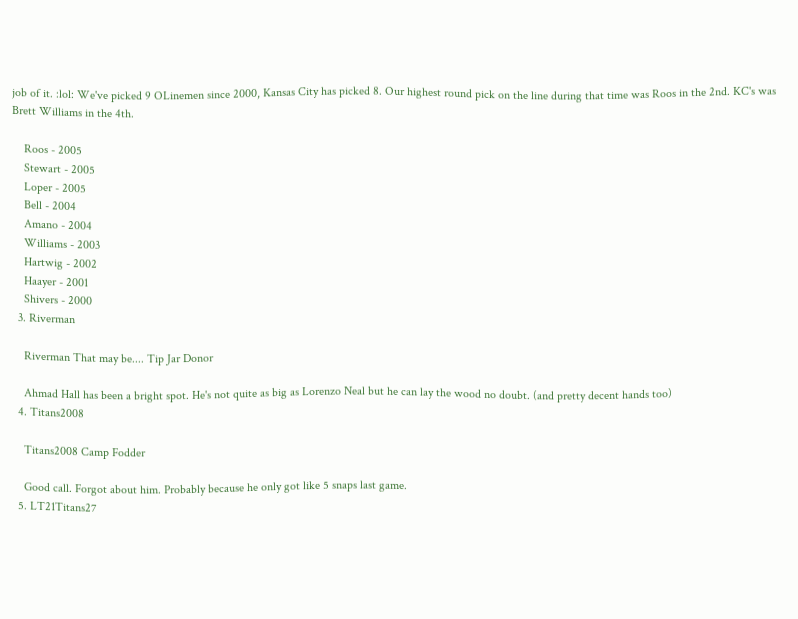job of it. :lol: We've picked 9 OLinemen since 2000, Kansas City has picked 8. Our highest round pick on the line during that time was Roos in the 2nd. KC's was Brett Williams in the 4th.

    Roos - 2005
    Stewart - 2005
    Loper - 2005
    Bell - 2004
    Amano - 2004
    Williams - 2003
    Hartwig - 2002
    Haayer - 2001
    Shivers - 2000
  3. Riverman

    Riverman That may be.... Tip Jar Donor

    Ahmad Hall has been a bright spot. He's not quite as big as Lorenzo Neal but he can lay the wood no doubt. (and pretty decent hands too)
  4. Titans2008

    Titans2008 Camp Fodder

    Good call. Forgot about him. Probably because he only got like 5 snaps last game.
  5. LT21Titans27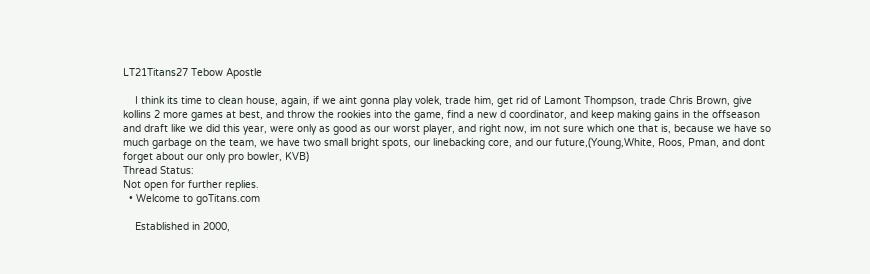LT21Titans27 Tebow Apostle

    I think its time to clean house, again, if we aint gonna play volek, trade him, get rid of Lamont Thompson, trade Chris Brown, give kollins 2 more games at best, and throw the rookies into the game, find a new d coordinator, and keep making gains in the offseason and draft like we did this year, were only as good as our worst player, and right now, im not sure which one that is, because we have so much garbage on the team, we have two small bright spots, our linebacking core, and our future,(Young,White, Roos, Pman, and dont forget about our only pro bowler, KVB)
Thread Status:
Not open for further replies.
  • Welcome to goTitans.com

    Established in 2000,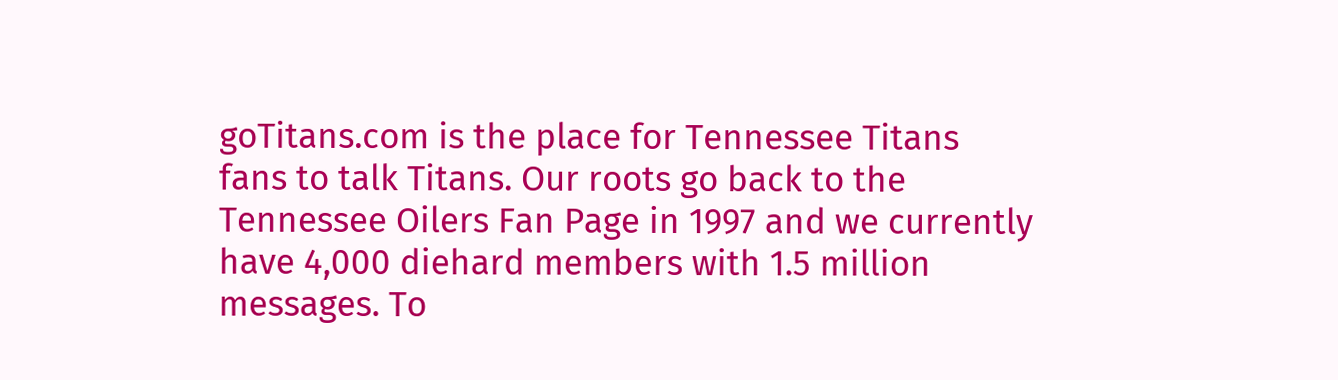goTitans.com is the place for Tennessee Titans fans to talk Titans. Our roots go back to the Tennessee Oilers Fan Page in 1997 and we currently have 4,000 diehard members with 1.5 million messages. To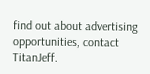find out about advertising opportunities, contact TitanJeff.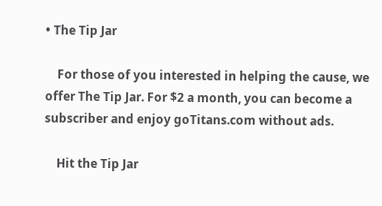• The Tip Jar

    For those of you interested in helping the cause, we offer The Tip Jar. For $2 a month, you can become a subscriber and enjoy goTitans.com without ads.

    Hit the Tip Jar